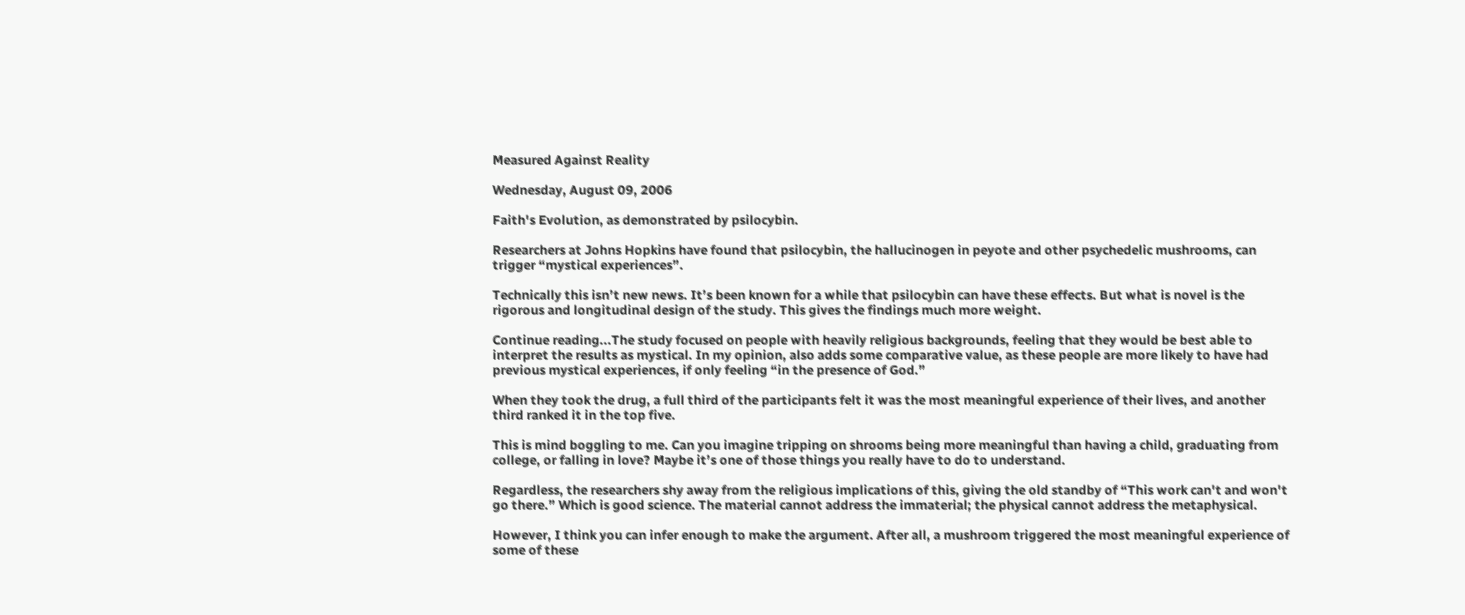Measured Against Reality

Wednesday, August 09, 2006

Faith's Evolution, as demonstrated by psilocybin.

Researchers at Johns Hopkins have found that psilocybin, the hallucinogen in peyote and other psychedelic mushrooms, can trigger “mystical experiences”.

Technically this isn’t new news. It’s been known for a while that psilocybin can have these effects. But what is novel is the rigorous and longitudinal design of the study. This gives the findings much more weight.

Continue reading...The study focused on people with heavily religious backgrounds, feeling that they would be best able to interpret the results as mystical. In my opinion, also adds some comparative value, as these people are more likely to have had previous mystical experiences, if only feeling “in the presence of God.”

When they took the drug, a full third of the participants felt it was the most meaningful experience of their lives, and another third ranked it in the top five.

This is mind boggling to me. Can you imagine tripping on shrooms being more meaningful than having a child, graduating from college, or falling in love? Maybe it’s one of those things you really have to do to understand.

Regardless, the researchers shy away from the religious implications of this, giving the old standby of “This work can't and won't go there.” Which is good science. The material cannot address the immaterial; the physical cannot address the metaphysical.

However, I think you can infer enough to make the argument. After all, a mushroom triggered the most meaningful experience of some of these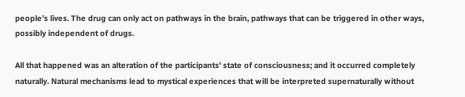people’s lives. The drug can only act on pathways in the brain, pathways that can be triggered in other ways, possibly independent of drugs.

All that happened was an alteration of the participants’ state of consciousness; and it occurred completely naturally. Natural mechanisms lead to mystical experiences that will be interpreted supernaturally without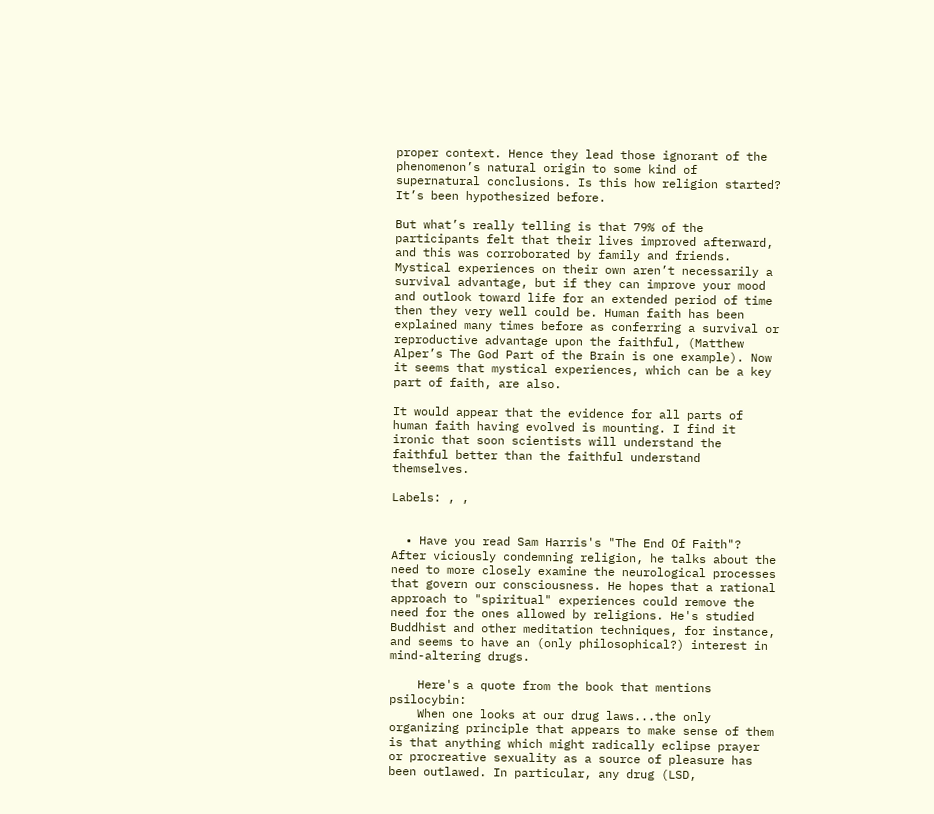proper context. Hence they lead those ignorant of the phenomenon’s natural origin to some kind of supernatural conclusions. Is this how religion started? It’s been hypothesized before.

But what’s really telling is that 79% of the participants felt that their lives improved afterward, and this was corroborated by family and friends. Mystical experiences on their own aren’t necessarily a survival advantage, but if they can improve your mood and outlook toward life for an extended period of time then they very well could be. Human faith has been explained many times before as conferring a survival or reproductive advantage upon the faithful, (Matthew Alper’s The God Part of the Brain is one example). Now it seems that mystical experiences, which can be a key part of faith, are also.

It would appear that the evidence for all parts of human faith having evolved is mounting. I find it ironic that soon scientists will understand the faithful better than the faithful understand themselves.

Labels: , ,


  • Have you read Sam Harris's "The End Of Faith"? After viciously condemning religion, he talks about the need to more closely examine the neurological processes that govern our consciousness. He hopes that a rational approach to "spiritual" experiences could remove the need for the ones allowed by religions. He's studied Buddhist and other meditation techniques, for instance, and seems to have an (only philosophical?) interest in mind-altering drugs.

    Here's a quote from the book that mentions psilocybin:
    When one looks at our drug laws...the only organizing principle that appears to make sense of them is that anything which might radically eclipse prayer or procreative sexuality as a source of pleasure has been outlawed. In particular, any drug (LSD,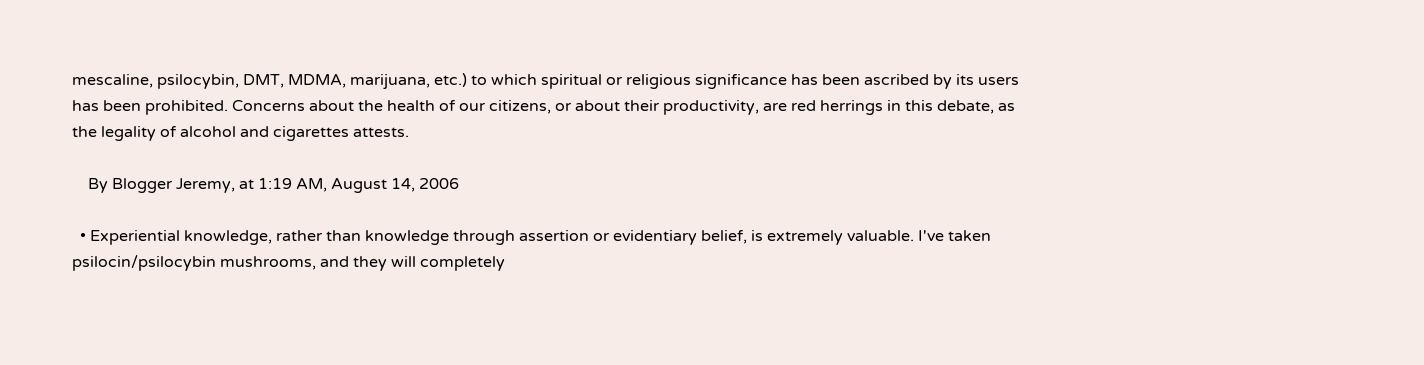mescaline, psilocybin, DMT, MDMA, marijuana, etc.) to which spiritual or religious significance has been ascribed by its users has been prohibited. Concerns about the health of our citizens, or about their productivity, are red herrings in this debate, as the legality of alcohol and cigarettes attests.

    By Blogger Jeremy, at 1:19 AM, August 14, 2006

  • Experiential knowledge, rather than knowledge through assertion or evidentiary belief, is extremely valuable. I've taken psilocin/psilocybin mushrooms, and they will completely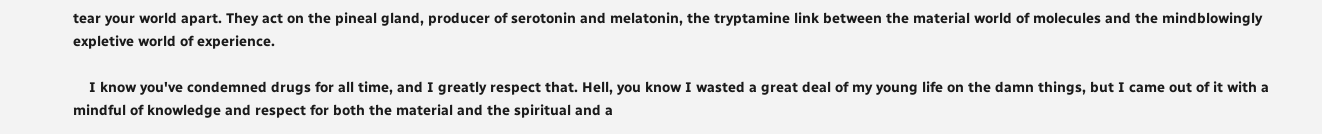tear your world apart. They act on the pineal gland, producer of serotonin and melatonin, the tryptamine link between the material world of molecules and the mindblowingly expletive world of experience.

    I know you've condemned drugs for all time, and I greatly respect that. Hell, you know I wasted a great deal of my young life on the damn things, but I came out of it with a mindful of knowledge and respect for both the material and the spiritual and a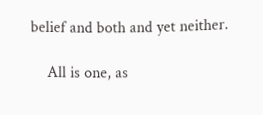belief and both and yet neither.

    All is one, as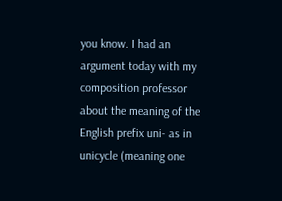you know. I had an argument today with my composition professor about the meaning of the English prefix uni- as in unicycle (meaning one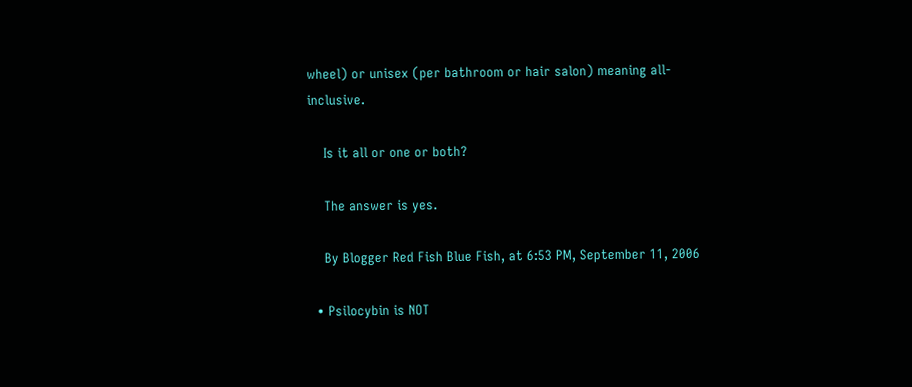wheel) or unisex (per bathroom or hair salon) meaning all-inclusive.

    Is it all or one or both?

    The answer is yes.

    By Blogger Red Fish Blue Fish, at 6:53 PM, September 11, 2006

  • Psilocybin is NOT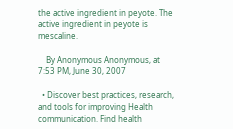the active ingredient in peyote. The active ingredient in peyote is mescaline.

    By Anonymous Anonymous, at 7:53 PM, June 30, 2007

  • Discover best practices, research, and tools for improving Health communication. Find health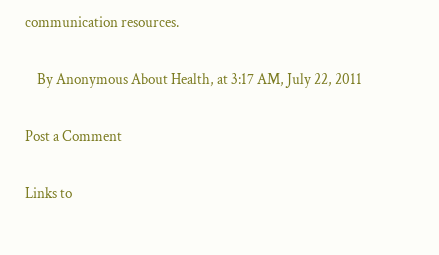communication resources.

    By Anonymous About Health, at 3:17 AM, July 22, 2011

Post a Comment

Links to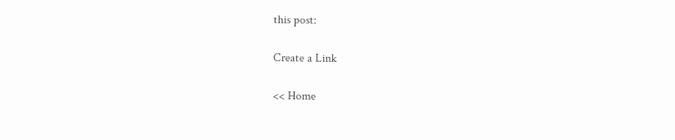this post:

Create a Link

<< Home